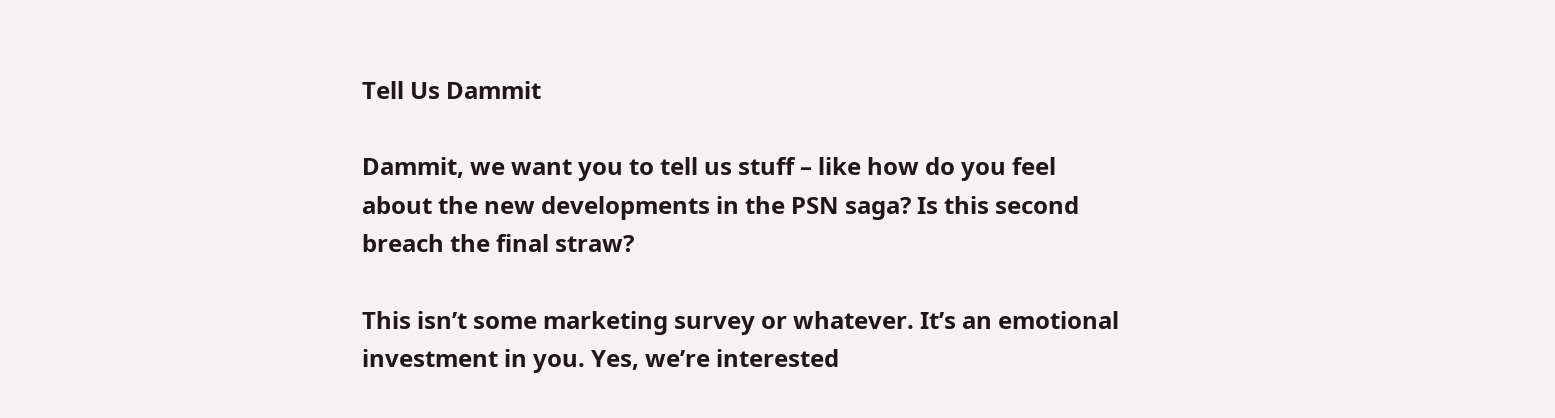Tell Us Dammit

Dammit, we want you to tell us stuff – like how do you feel about the new developments in the PSN saga? Is this second breach the final straw?

This isn’t some marketing survey or whatever. It’s an emotional investment in you. Yes, we’re interested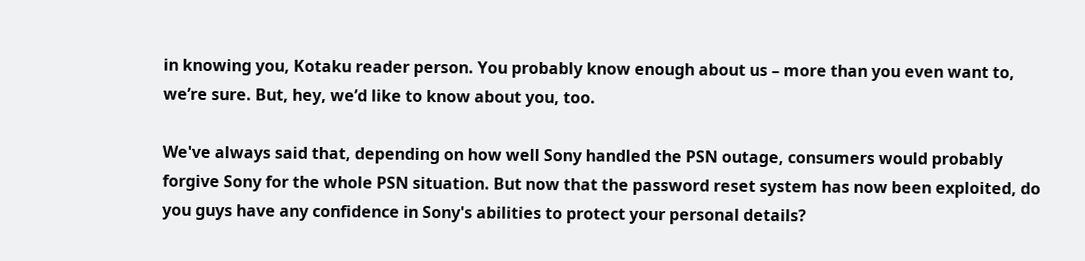in knowing you, Kotaku reader person. You probably know enough about us – more than you even want to, we’re sure. But, hey, we’d like to know about you, too.

We've always said that, depending on how well Sony handled the PSN outage, consumers would probably forgive Sony for the whole PSN situation. But now that the password reset system has now been exploited, do you guys have any confidence in Sony's abilities to protect your personal details?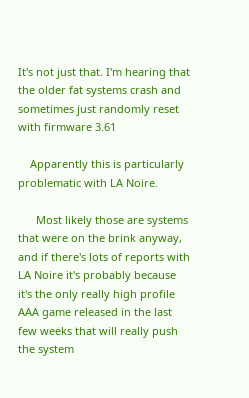It's not just that. I'm hearing that the older fat systems crash and sometimes just randomly reset with firmware 3.61

    Apparently this is particularly problematic with LA Noire.

      Most likely those are systems that were on the brink anyway, and if there's lots of reports with LA Noire it's probably because it's the only really high profile AAA game released in the last few weeks that will really push the system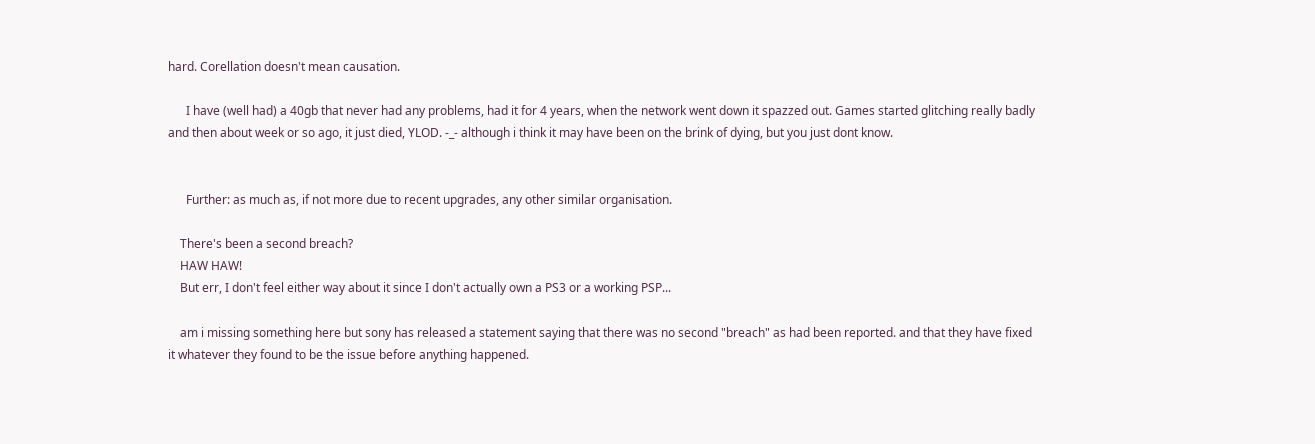hard. Corellation doesn't mean causation.

      I have (well had) a 40gb that never had any problems, had it for 4 years, when the network went down it spazzed out. Games started glitching really badly and then about week or so ago, it just died, YLOD. -_- although i think it may have been on the brink of dying, but you just dont know.


      Further: as much as, if not more due to recent upgrades, any other similar organisation.

    There's been a second breach?
    HAW HAW!
    But err, I don't feel either way about it since I don't actually own a PS3 or a working PSP...

    am i missing something here but sony has released a statement saying that there was no second "breach" as had been reported. and that they have fixed it whatever they found to be the issue before anything happened.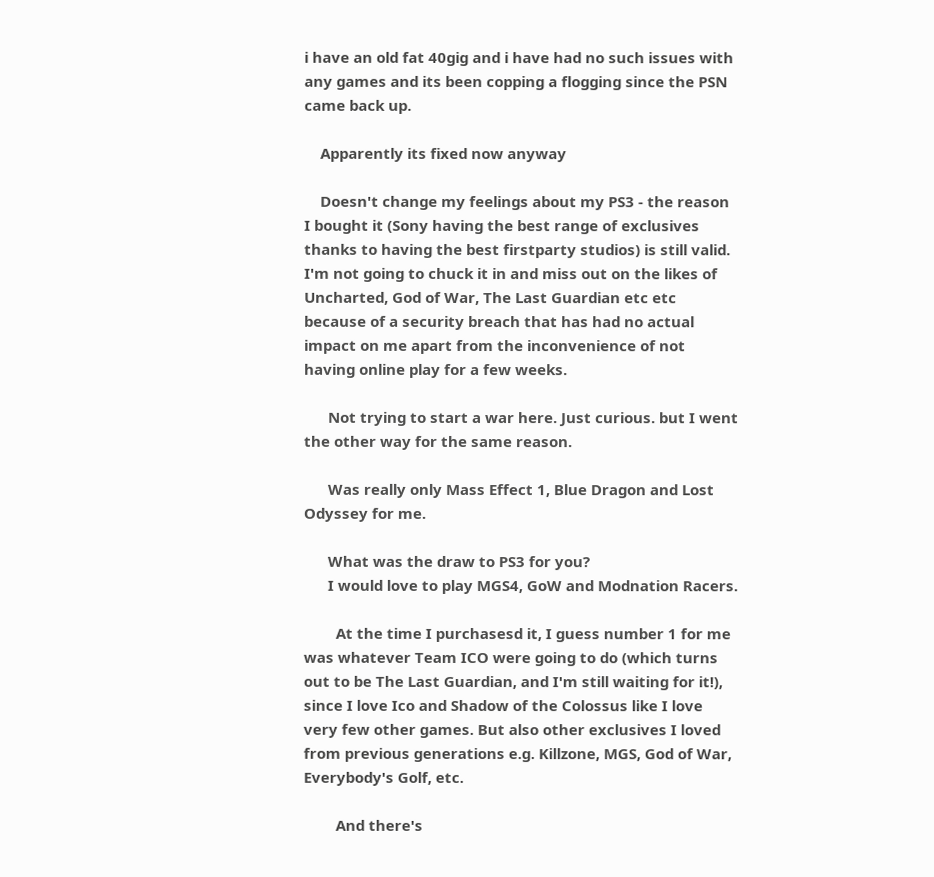i have an old fat 40gig and i have had no such issues with any games and its been copping a flogging since the PSN came back up.

    Apparently its fixed now anyway

    Doesn't change my feelings about my PS3 - the reason I bought it (Sony having the best range of exclusives thanks to having the best firstparty studios) is still valid. I'm not going to chuck it in and miss out on the likes of Uncharted, God of War, The Last Guardian etc etc because of a security breach that has had no actual impact on me apart from the inconvenience of not having online play for a few weeks.

      Not trying to start a war here. Just curious. but I went the other way for the same reason.

      Was really only Mass Effect 1, Blue Dragon and Lost Odyssey for me.

      What was the draw to PS3 for you?
      I would love to play MGS4, GoW and Modnation Racers.

        At the time I purchasesd it, I guess number 1 for me was whatever Team ICO were going to do (which turns out to be The Last Guardian, and I'm still waiting for it!), since I love Ico and Shadow of the Colossus like I love very few other games. But also other exclusives I loved from previous generations e.g. Killzone, MGS, God of War, Everybody's Golf, etc.

        And there's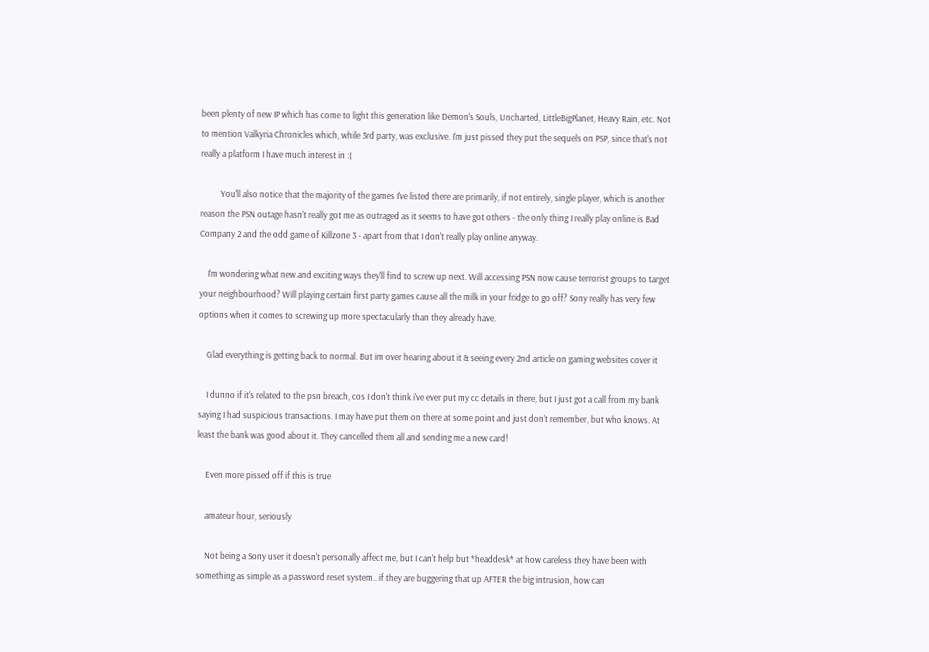been plenty of new IP which has come to light this generation like Demon's Souls, Uncharted, LittleBigPlanet, Heavy Rain, etc. Not to mention Valkyria Chronicles which, while 3rd party, was exclusive. I'm just pissed they put the sequels on PSP, since that's not really a platform I have much interest in :(

          You'll also notice that the majority of the games I've listed there are primarily, if not entirely, single player, which is another reason the PSN outage hasn't really got me as outraged as it seems to have got others - the only thing I really play online is Bad Company 2 and the odd game of Killzone 3 - apart from that I don't really play online anyway.

    I'm wondering what new and exciting ways they'll find to screw up next. Will accessing PSN now cause terrorist groups to target your neighbourhood? Will playing certain first party games cause all the milk in your fridge to go off? Sony really has very few options when it comes to screwing up more spectacularly than they already have.

    Glad everything is getting back to normal. But im over hearing about it & seeing every 2nd article on gaming websites cover it

    I dunno if it's related to the psn breach, cos I don't think i've ever put my cc details in there, but I just got a call from my bank saying I had suspicious transactions. I may have put them on there at some point and just don't remember, but who knows. At least the bank was good about it. They cancelled them all and sending me a new card!

    Even more pissed off if this is true

    amateur hour, seriously

    Not being a Sony user it doesn't personally affect me, but I can't help but *headdesk* at how careless they have been with something as simple as a password reset system.. if they are buggering that up AFTER the big intrusion, how can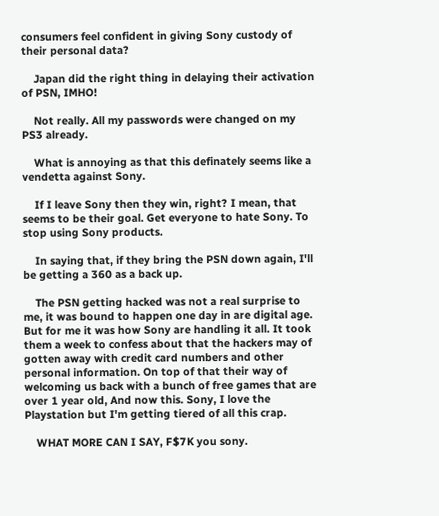consumers feel confident in giving Sony custody of their personal data?

    Japan did the right thing in delaying their activation of PSN, IMHO!

    Not really. All my passwords were changed on my PS3 already.

    What is annoying as that this definately seems like a vendetta against Sony.

    If I leave Sony then they win, right? I mean, that seems to be their goal. Get everyone to hate Sony. To stop using Sony products.

    In saying that, if they bring the PSN down again, I'll be getting a 360 as a back up.

    The PSN getting hacked was not a real surprise to me, it was bound to happen one day in are digital age. But for me it was how Sony are handling it all. It took them a week to confess about that the hackers may of gotten away with credit card numbers and other personal information. On top of that their way of welcoming us back with a bunch of free games that are over 1 year old, And now this. Sony, I love the Playstation but I'm getting tiered of all this crap.

    WHAT MORE CAN I SAY, F$7K you sony.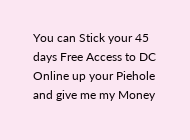You can Stick your 45 days Free Access to DC Online up your Piehole and give me my Money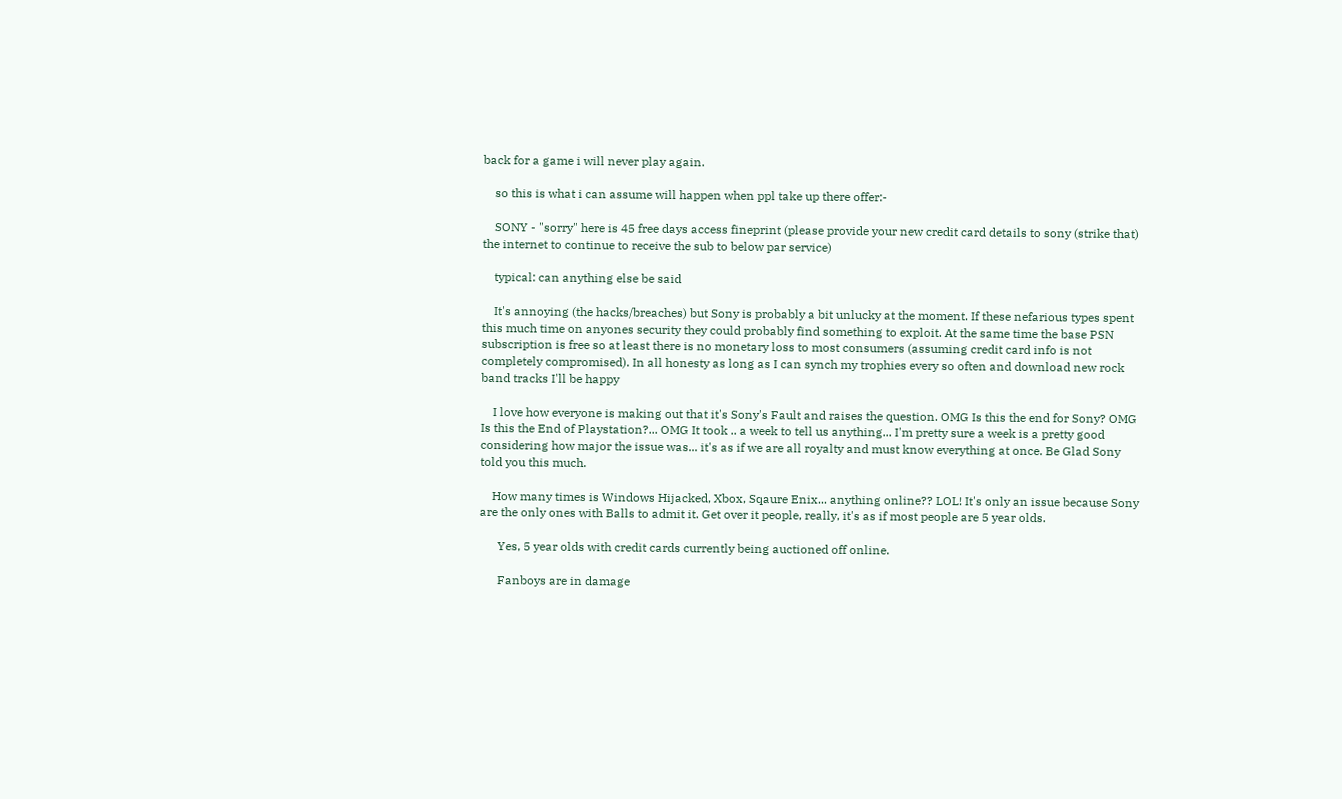back for a game i will never play again.

    so this is what i can assume will happen when ppl take up there offer:-

    SONY - "sorry" here is 45 free days access fineprint (please provide your new credit card details to sony (strike that) the internet to continue to receive the sub to below par service)

    typical: can anything else be said

    It's annoying (the hacks/breaches) but Sony is probably a bit unlucky at the moment. If these nefarious types spent this much time on anyones security they could probably find something to exploit. At the same time the base PSN subscription is free so at least there is no monetary loss to most consumers (assuming credit card info is not completely compromised). In all honesty as long as I can synch my trophies every so often and download new rock band tracks I'll be happy

    I love how everyone is making out that it's Sony's Fault and raises the question. OMG Is this the end for Sony? OMG Is this the End of Playstation?... OMG It took .. a week to tell us anything... I'm pretty sure a week is a pretty good considering how major the issue was... it's as if we are all royalty and must know everything at once. Be Glad Sony told you this much.

    How many times is Windows Hijacked, Xbox, Sqaure Enix... anything online?? LOL! It's only an issue because Sony are the only ones with Balls to admit it. Get over it people, really, it's as if most people are 5 year olds.

      Yes, 5 year olds with credit cards currently being auctioned off online.

      Fanboys are in damage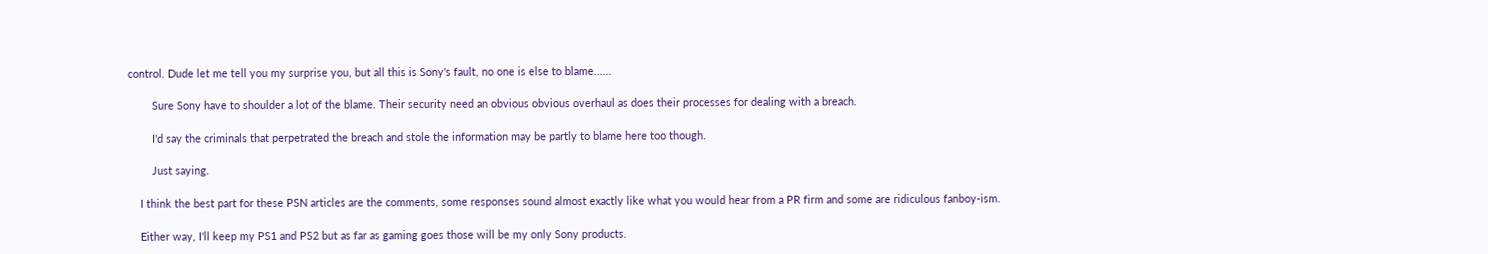control. Dude let me tell you my surprise you, but all this is Sony's fault, no one is else to blame......

        Sure Sony have to shoulder a lot of the blame. Their security need an obvious obvious overhaul as does their processes for dealing with a breach.

        I'd say the criminals that perpetrated the breach and stole the information may be partly to blame here too though.

        Just saying.

    I think the best part for these PSN articles are the comments, some responses sound almost exactly like what you would hear from a PR firm and some are ridiculous fanboy-ism.

    Either way, I'll keep my PS1 and PS2 but as far as gaming goes those will be my only Sony products.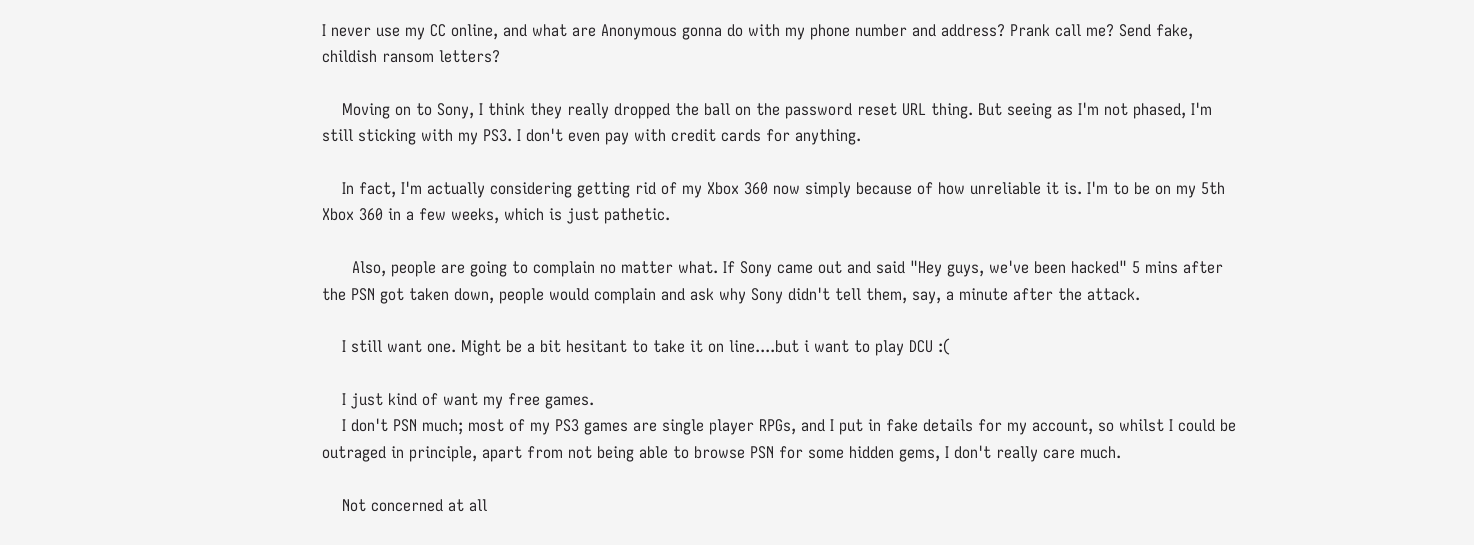I never use my CC online, and what are Anonymous gonna do with my phone number and address? Prank call me? Send fake, childish ransom letters?

    Moving on to Sony, I think they really dropped the ball on the password reset URL thing. But seeing as I'm not phased, I'm still sticking with my PS3. I don't even pay with credit cards for anything.

    In fact, I'm actually considering getting rid of my Xbox 360 now simply because of how unreliable it is. I'm to be on my 5th Xbox 360 in a few weeks, which is just pathetic.

      Also, people are going to complain no matter what. If Sony came out and said "Hey guys, we've been hacked" 5 mins after the PSN got taken down, people would complain and ask why Sony didn't tell them, say, a minute after the attack.

    I still want one. Might be a bit hesitant to take it on line....but i want to play DCU :(

    I just kind of want my free games.
    I don't PSN much; most of my PS3 games are single player RPGs, and I put in fake details for my account, so whilst I could be outraged in principle, apart from not being able to browse PSN for some hidden gems, I don't really care much.

    Not concerned at all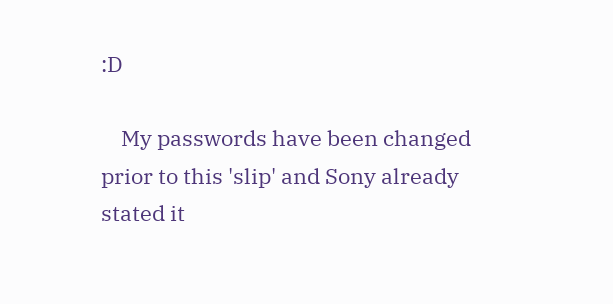:D

    My passwords have been changed prior to this 'slip' and Sony already stated it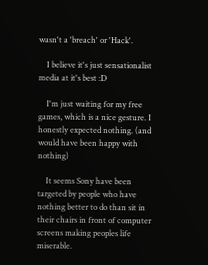wasn't a 'breach' or 'Hack'.

    I believe it's just sensationalist media at it's best :D

    I'm just waiting for my free games, which is a nice gesture. I honestly expected nothing. (and would have been happy with nothing)

    It seems Sony have been targeted by people who have nothing better to do than sit in their chairs in front of computer screens making peoples life miserable.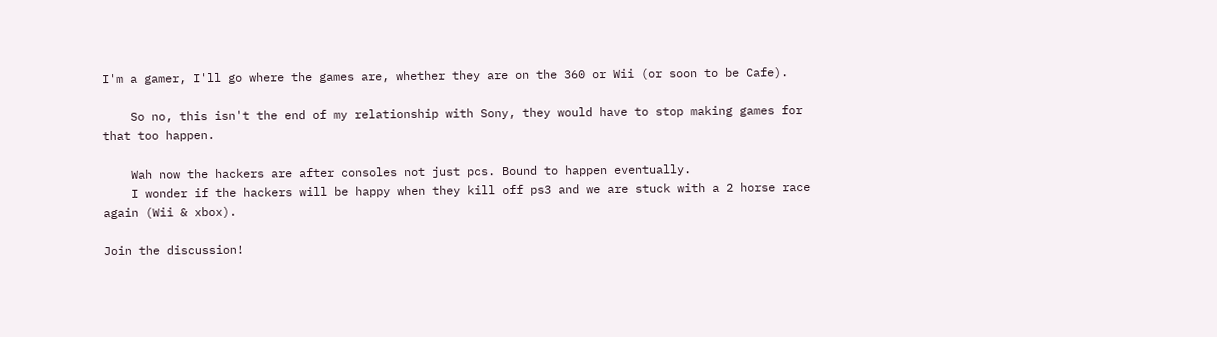I'm a gamer, I'll go where the games are, whether they are on the 360 or Wii (or soon to be Cafe).

    So no, this isn't the end of my relationship with Sony, they would have to stop making games for that too happen.

    Wah now the hackers are after consoles not just pcs. Bound to happen eventually.
    I wonder if the hackers will be happy when they kill off ps3 and we are stuck with a 2 horse race again (Wii & xbox).

Join the discussion!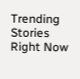Trending Stories Right Now